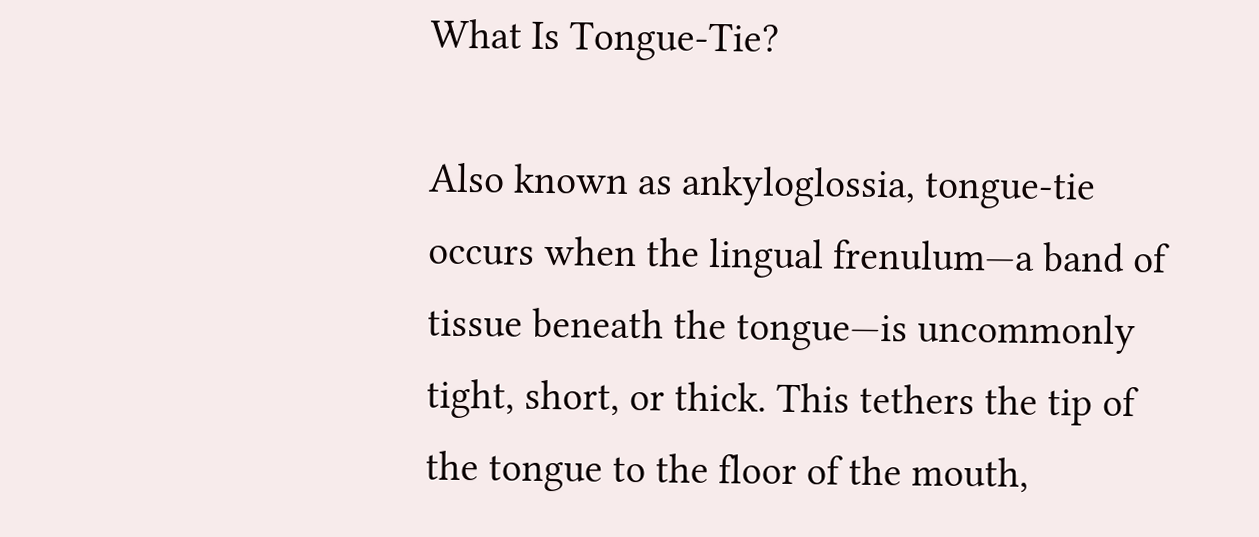What Is Tongue-Tie?

Also known as ankyloglossia, tongue-tie occurs when the lingual frenulum—a band of tissue beneath the tongue—is uncommonly tight, short, or thick. This tethers the tip of the tongue to the floor of the mouth,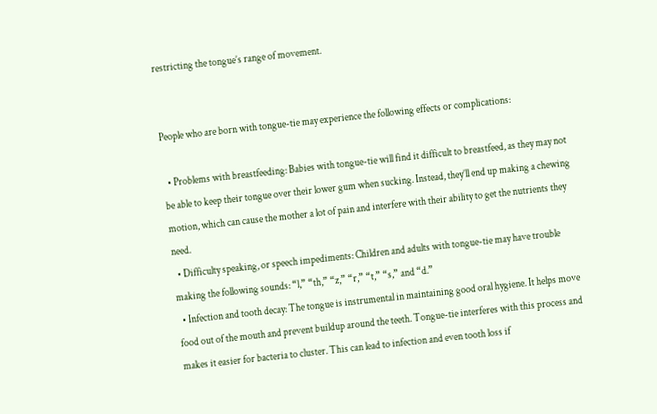restricting the tongue’s range of movement.


People who are born with tongue-tie may experience the following effects or complications:

  • Problems with breastfeeding: Babies with tongue-tie will find it difficult to breastfeed, as they may not be able to keep their tongue over their lower gum when sucking. Instead, they’ll end up making a chewing motion, which can cause the mother a lot of pain and interfere with their ability to get the nutrients they need.
  • Difficulty speaking, or speech impediments: Children and adults with tongue-tie may have trouble making the following sounds: “l,” “th,” “z,” “r,” “t,” “s,” and “d.”
  • Infection and tooth decay: The tongue is instrumental in maintaining good oral hygiene. It helps move food out of the mouth and prevent buildup around the teeth. Tongue-tie interferes with this process and makes it easier for bacteria to cluster. This can lead to infection and even tooth loss if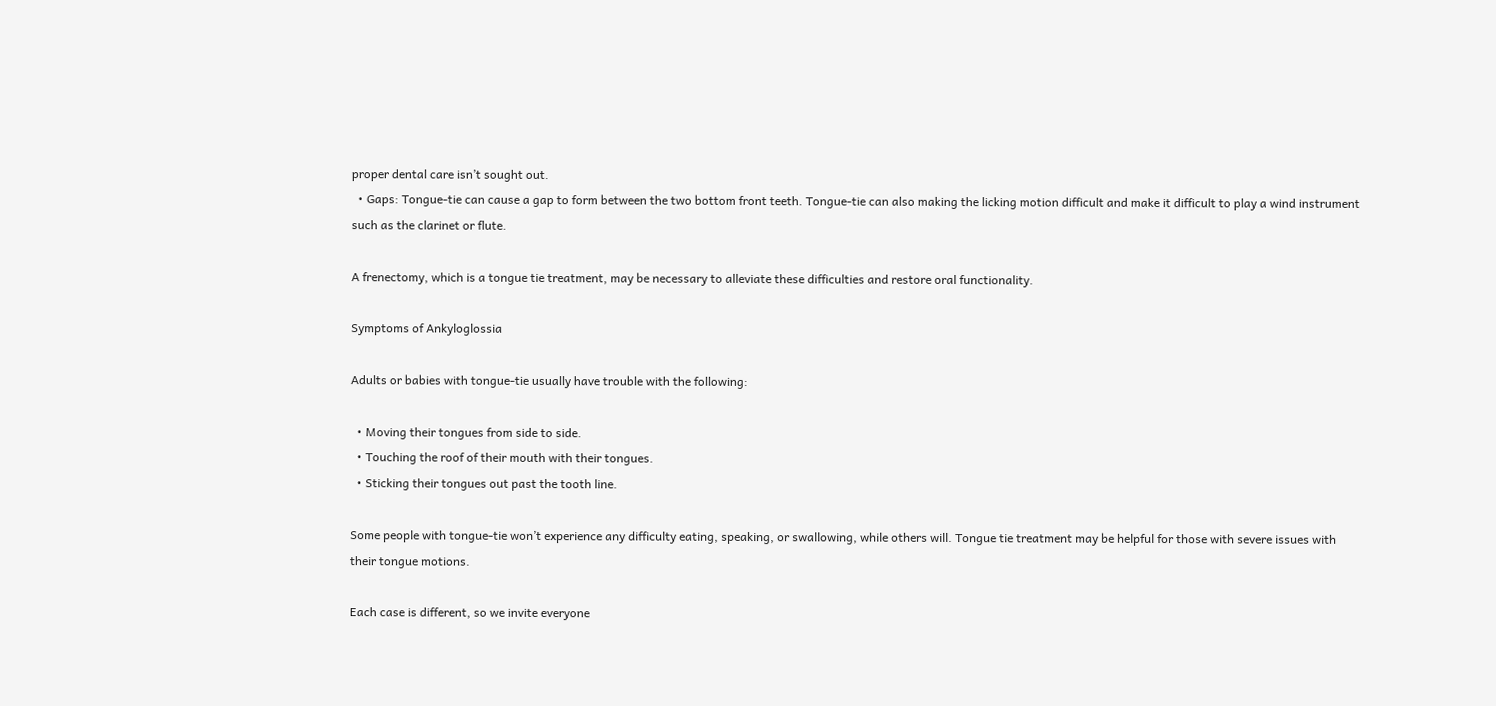proper dental care isn’t sought out.
  • Gaps: Tongue-tie can cause a gap to form between the two bottom front teeth. Tongue-tie can also making the licking motion difficult and make it difficult to play a wind instrument such as the clarinet or flute.

A frenectomy, which is a tongue tie treatment, may be necessary to alleviate these difficulties and restore oral functionality.

Symptoms of Ankyloglossia

Adults or babies with tongue-tie usually have trouble with the following:

  • Moving their tongues from side to side.
  • Touching the roof of their mouth with their tongues.
  • Sticking their tongues out past the tooth line.

Some people with tongue-tie won’t experience any difficulty eating, speaking, or swallowing, while others will. Tongue tie treatment may be helpful for those with severe issues with their tongue motions.

Each case is different, so we invite everyone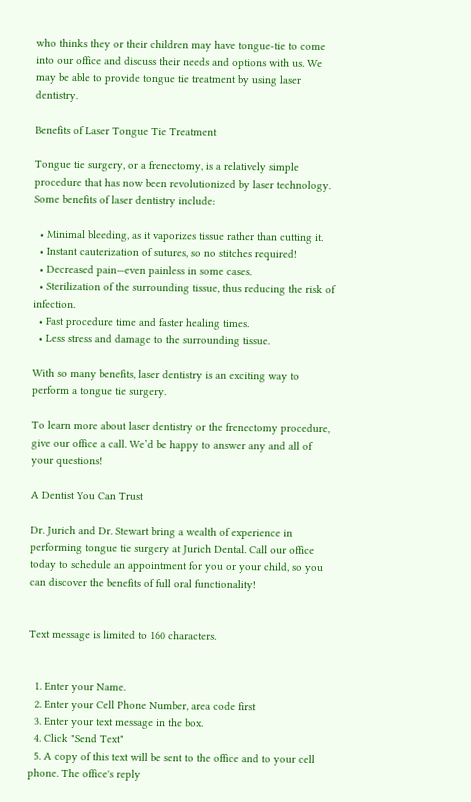who thinks they or their children may have tongue-tie to come into our office and discuss their needs and options with us. We may be able to provide tongue tie treatment by using laser dentistry.

Benefits of Laser Tongue Tie Treatment

Tongue tie surgery, or a frenectomy, is a relatively simple procedure that has now been revolutionized by laser technology. Some benefits of laser dentistry include:

  • Minimal bleeding, as it vaporizes tissue rather than cutting it.
  • Instant cauterization of sutures, so no stitches required!
  • Decreased pain—even painless in some cases.
  • Sterilization of the surrounding tissue, thus reducing the risk of infection.
  • Fast procedure time and faster healing times.
  • Less stress and damage to the surrounding tissue.

With so many benefits, laser dentistry is an exciting way to perform a tongue tie surgery.

To learn more about laser dentistry or the frenectomy procedure, give our office a call. We’d be happy to answer any and all of your questions!

A Dentist You Can Trust

Dr. Jurich and Dr. Stewart bring a wealth of experience in performing tongue tie surgery at Jurich Dental. Call our office today to schedule an appointment for you or your child, so you can discover the benefits of full oral functionality!


Text message is limited to 160 characters.


  1. Enter your Name.
  2. Enter your Cell Phone Number, area code first
  3. Enter your text message in the box.
  4. Click "Send Text"
  5. A copy of this text will be sent to the office and to your cell phone. The office's reply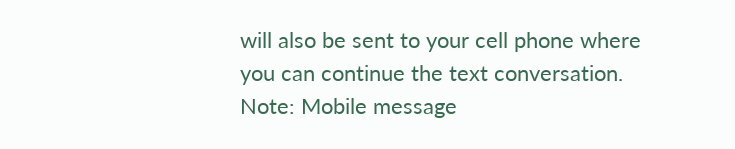will also be sent to your cell phone where you can continue the text conversation.
Note: Mobile message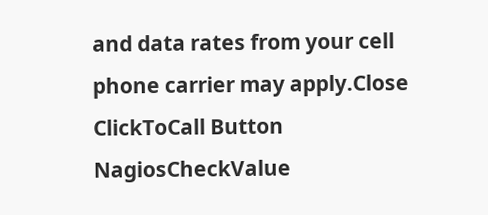and data rates from your cell phone carrier may apply.Close ClickToCall Button
NagiosCheckValue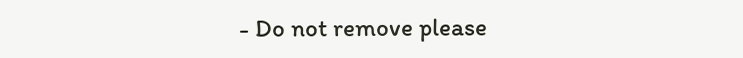- Do not remove please